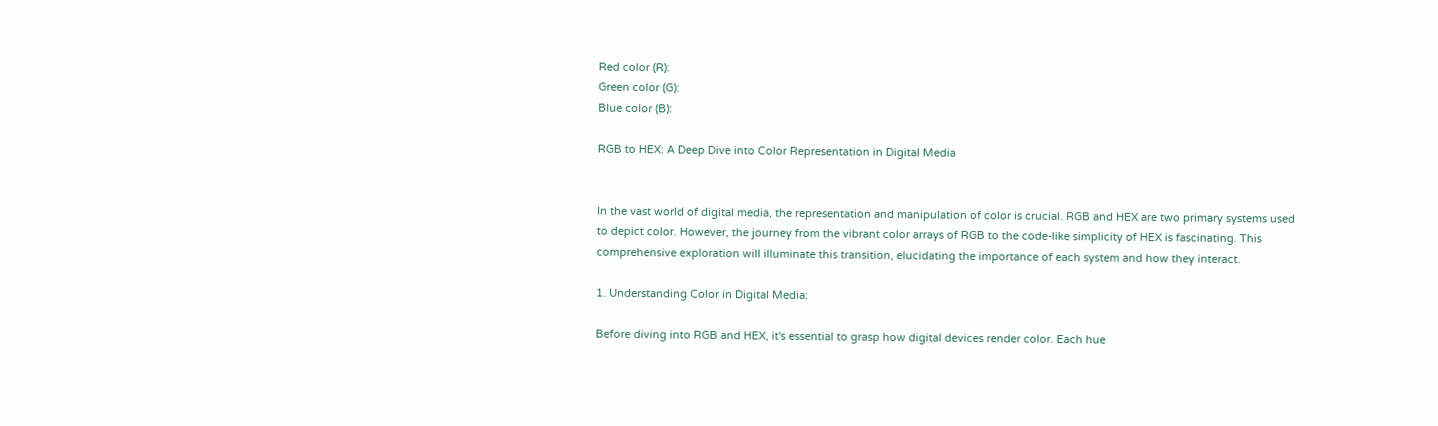Red color (R):
Green color (G):
Blue color (B):

RGB to HEX: A Deep Dive into Color Representation in Digital Media


In the vast world of digital media, the representation and manipulation of color is crucial. RGB and HEX are two primary systems used to depict color. However, the journey from the vibrant color arrays of RGB to the code-like simplicity of HEX is fascinating. This comprehensive exploration will illuminate this transition, elucidating the importance of each system and how they interact.

1. Understanding Color in Digital Media:

Before diving into RGB and HEX, it's essential to grasp how digital devices render color. Each hue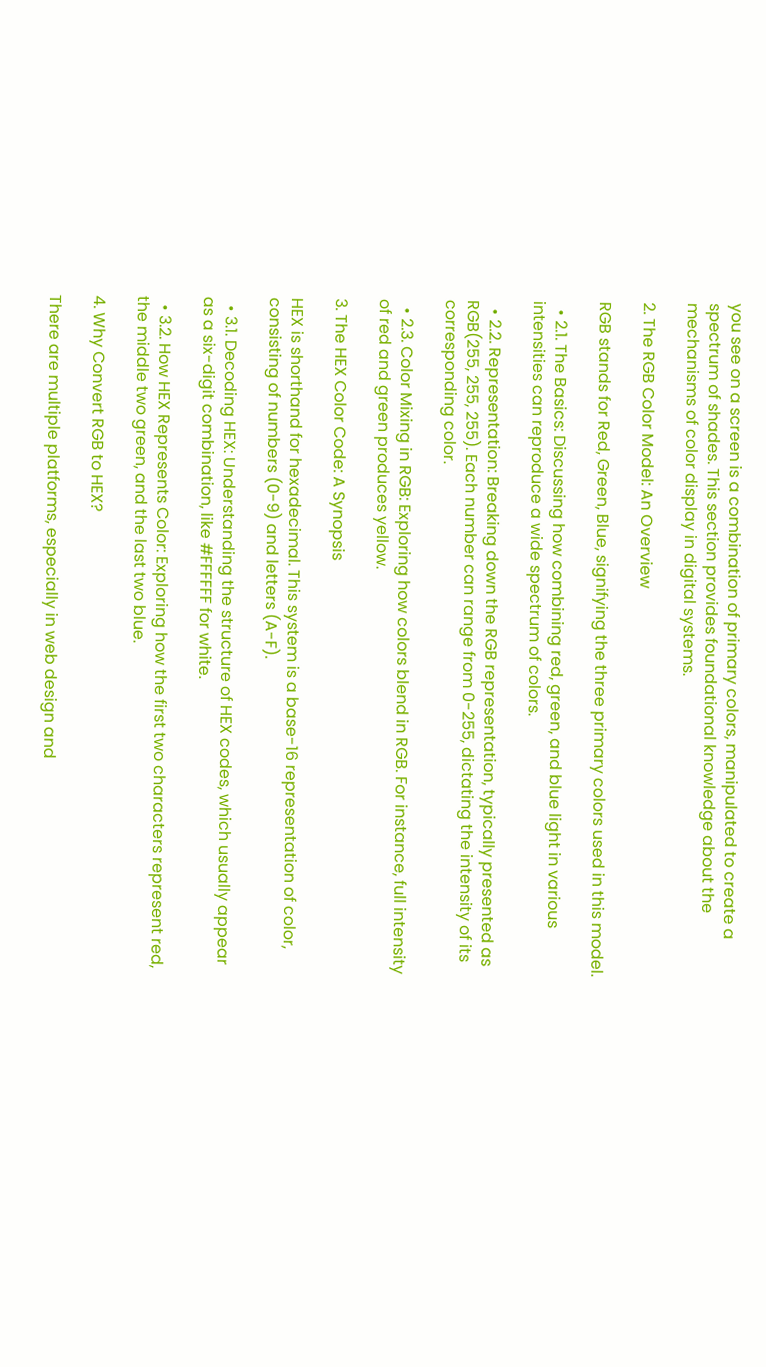you see on a screen is a combination of primary colors, manipulated to create a spectrum of shades. This section provides foundational knowledge about the mechanisms of color display in digital systems.

2. The RGB Color Model: An Overview

RGB stands for Red, Green, Blue, signifying the three primary colors used in this model.

  • 2.1. The Basics: Discussing how combining red, green, and blue light in various intensities can reproduce a wide spectrum of colors.

  • 2.2. Representation: Breaking down the RGB representation, typically presented as RGB(255, 255, 255). Each number can range from 0-255, dictating the intensity of its corresponding color.

  • 2.3. Color Mixing in RGB: Exploring how colors blend in RGB. For instance, full intensity of red and green produces yellow.

3. The HEX Color Code: A Synopsis

HEX is shorthand for hexadecimal. This system is a base-16 representation of color, consisting of numbers (0-9) and letters (A-F).

  • 3.1. Decoding HEX: Understanding the structure of HEX codes, which usually appear as a six-digit combination, like #FFFFFF for white.

  • 3.2. How HEX Represents Color: Exploring how the first two characters represent red, the middle two green, and the last two blue.

4. Why Convert RGB to HEX?

There are multiple platforms, especially in web design and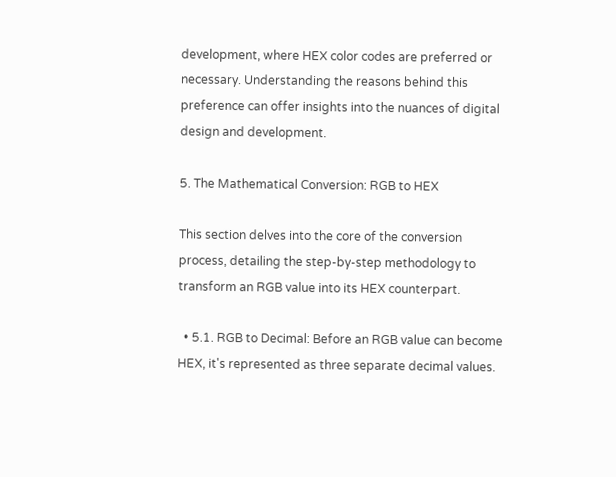development, where HEX color codes are preferred or necessary. Understanding the reasons behind this preference can offer insights into the nuances of digital design and development.

5. The Mathematical Conversion: RGB to HEX

This section delves into the core of the conversion process, detailing the step-by-step methodology to transform an RGB value into its HEX counterpart.

  • 5.1. RGB to Decimal: Before an RGB value can become HEX, it's represented as three separate decimal values.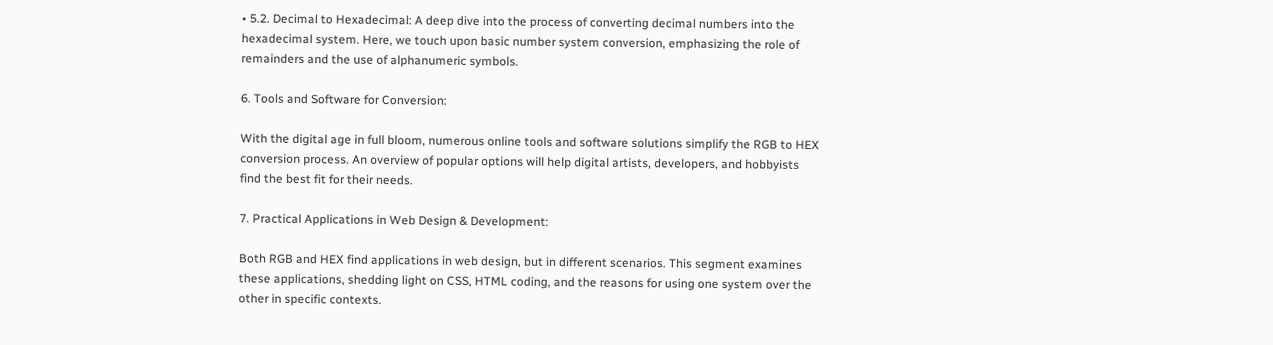• 5.2. Decimal to Hexadecimal: A deep dive into the process of converting decimal numbers into the hexadecimal system. Here, we touch upon basic number system conversion, emphasizing the role of remainders and the use of alphanumeric symbols.

6. Tools and Software for Conversion:

With the digital age in full bloom, numerous online tools and software solutions simplify the RGB to HEX conversion process. An overview of popular options will help digital artists, developers, and hobbyists find the best fit for their needs.

7. Practical Applications in Web Design & Development:

Both RGB and HEX find applications in web design, but in different scenarios. This segment examines these applications, shedding light on CSS, HTML coding, and the reasons for using one system over the other in specific contexts.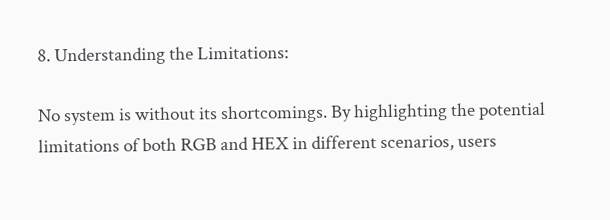8. Understanding the Limitations:

No system is without its shortcomings. By highlighting the potential limitations of both RGB and HEX in different scenarios, users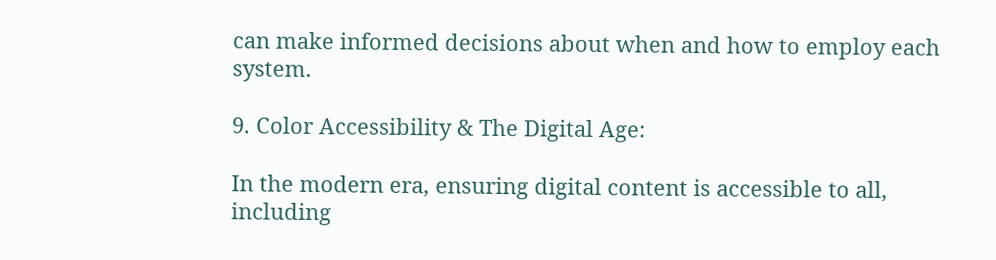can make informed decisions about when and how to employ each system.

9. Color Accessibility & The Digital Age:

In the modern era, ensuring digital content is accessible to all, including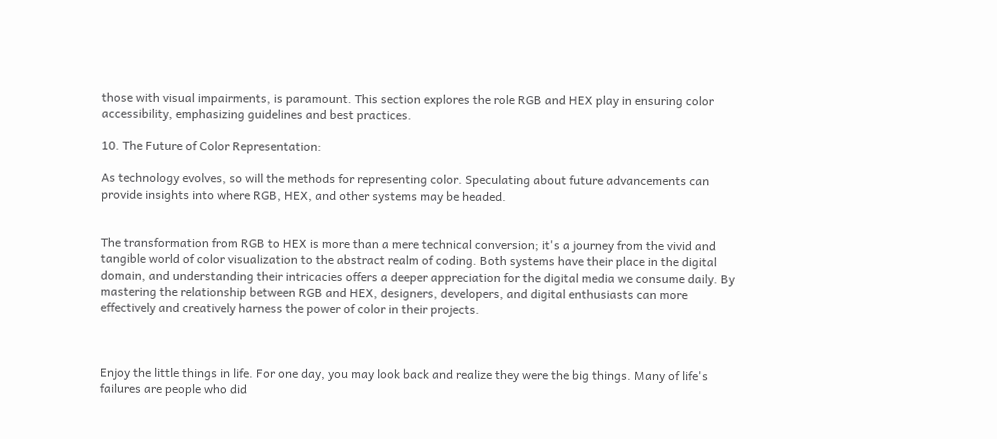those with visual impairments, is paramount. This section explores the role RGB and HEX play in ensuring color accessibility, emphasizing guidelines and best practices.

10. The Future of Color Representation:

As technology evolves, so will the methods for representing color. Speculating about future advancements can provide insights into where RGB, HEX, and other systems may be headed.


The transformation from RGB to HEX is more than a mere technical conversion; it's a journey from the vivid and tangible world of color visualization to the abstract realm of coding. Both systems have their place in the digital domain, and understanding their intricacies offers a deeper appreciation for the digital media we consume daily. By mastering the relationship between RGB and HEX, designers, developers, and digital enthusiasts can more effectively and creatively harness the power of color in their projects.



Enjoy the little things in life. For one day, you may look back and realize they were the big things. Many of life's failures are people who did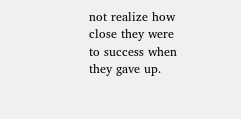not realize how close they were to success when they gave up.